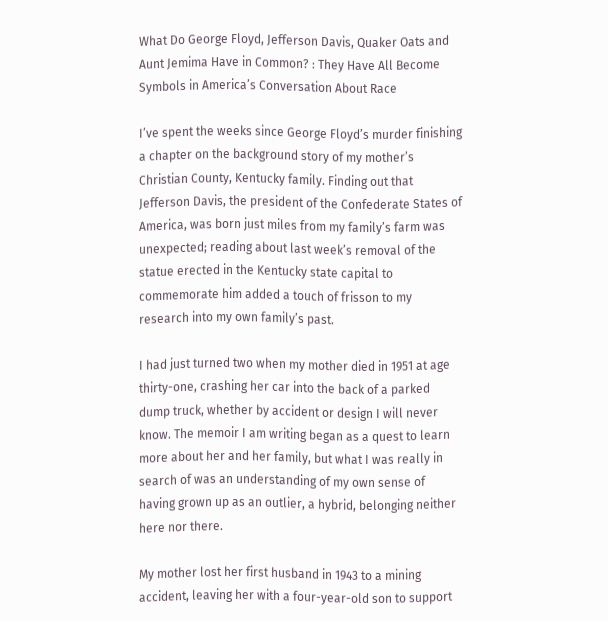What Do George Floyd, Jefferson Davis, Quaker Oats and Aunt Jemima Have in Common? : They Have All Become Symbols in America’s Conversation About Race

I’ve spent the weeks since George Floyd’s murder finishing a chapter on the background story of my mother’s Christian County, Kentucky family. Finding out that Jefferson Davis, the president of the Confederate States of America, was born just miles from my family’s farm was unexpected; reading about last week’s removal of the statue erected in the Kentucky state capital to commemorate him added a touch of frisson to my research into my own family’s past.

I had just turned two when my mother died in 1951 at age thirty-one, crashing her car into the back of a parked dump truck, whether by accident or design I will never know. The memoir I am writing began as a quest to learn more about her and her family, but what I was really in search of was an understanding of my own sense of having grown up as an outlier, a hybrid, belonging neither here nor there.

My mother lost her first husband in 1943 to a mining accident, leaving her with a four-year-old son to support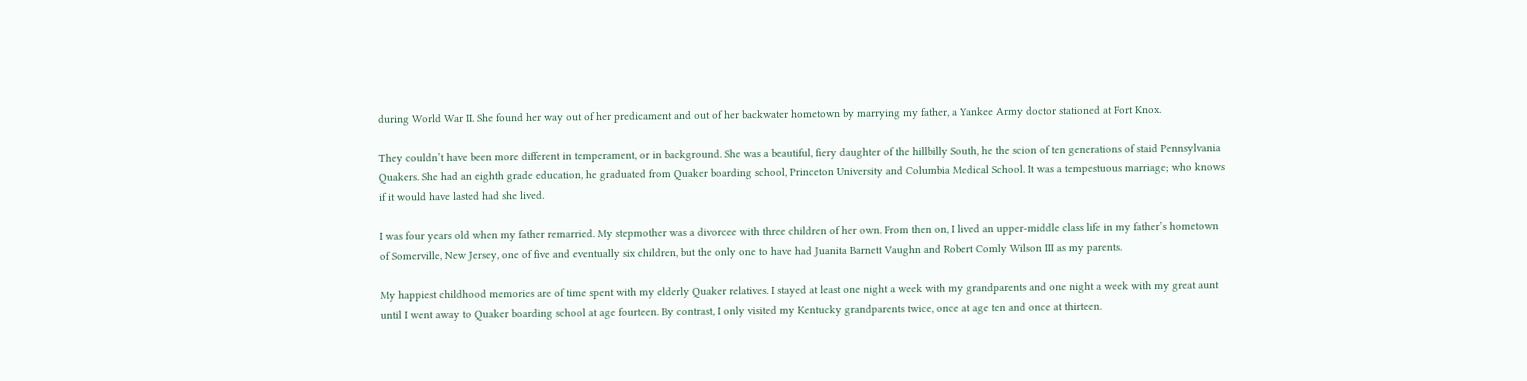during World War II. She found her way out of her predicament and out of her backwater hometown by marrying my father, a Yankee Army doctor stationed at Fort Knox.

They couldn’t have been more different in temperament, or in background. She was a beautiful, fiery daughter of the hillbilly South, he the scion of ten generations of staid Pennsylvania Quakers. She had an eighth grade education, he graduated from Quaker boarding school, Princeton University and Columbia Medical School. It was a tempestuous marriage; who knows if it would have lasted had she lived.

I was four years old when my father remarried. My stepmother was a divorcee with three children of her own. From then on, I lived an upper-middle class life in my father’s hometown of Somerville, New Jersey, one of five and eventually six children, but the only one to have had Juanita Barnett Vaughn and Robert Comly Wilson III as my parents.

My happiest childhood memories are of time spent with my elderly Quaker relatives. I stayed at least one night a week with my grandparents and one night a week with my great aunt until I went away to Quaker boarding school at age fourteen. By contrast, I only visited my Kentucky grandparents twice, once at age ten and once at thirteen.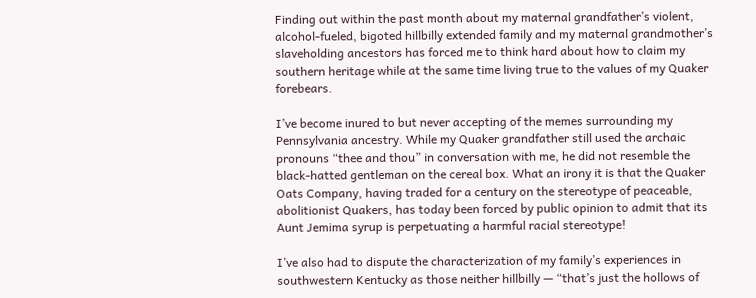Finding out within the past month about my maternal grandfather’s violent, alcohol-fueled, bigoted hillbilly extended family and my maternal grandmother’s slaveholding ancestors has forced me to think hard about how to claim my southern heritage while at the same time living true to the values of my Quaker forebears.

I’ve become inured to but never accepting of the memes surrounding my Pennsylvania ancestry. While my Quaker grandfather still used the archaic pronouns “thee and thou” in conversation with me, he did not resemble the black-hatted gentleman on the cereal box. What an irony it is that the Quaker Oats Company, having traded for a century on the stereotype of peaceable, abolitionist Quakers, has today been forced by public opinion to admit that its Aunt Jemima syrup is perpetuating a harmful racial stereotype!

I’ve also had to dispute the characterization of my family’s experiences in southwestern Kentucky as those neither hillbilly — “that’s just the hollows of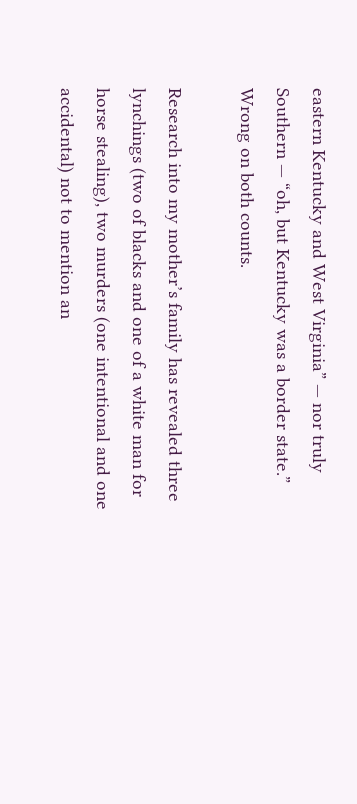eastern Kentucky and West Virginia” — nor truly Southern — “oh, but Kentucky was a border state.” Wrong on both counts.

Research into my mother’s family has revealed three lynchings (two of blacks and one of a white man for horse stealing), two murders (one intentional and one accidental) not to mention an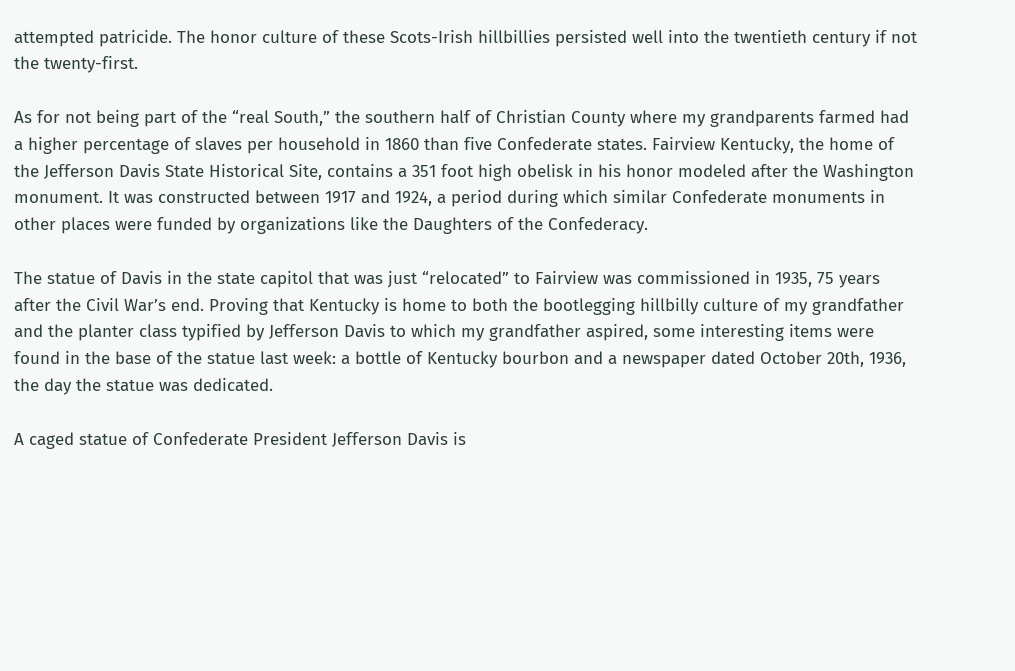attempted patricide. The honor culture of these Scots-Irish hillbillies persisted well into the twentieth century if not the twenty-first.

As for not being part of the “real South,” the southern half of Christian County where my grandparents farmed had a higher percentage of slaves per household in 1860 than five Confederate states. Fairview Kentucky, the home of the Jefferson Davis State Historical Site, contains a 351 foot high obelisk in his honor modeled after the Washington monument. It was constructed between 1917 and 1924, a period during which similar Confederate monuments in other places were funded by organizations like the Daughters of the Confederacy.

The statue of Davis in the state capitol that was just “relocated” to Fairview was commissioned in 1935, 75 years after the Civil War’s end. Proving that Kentucky is home to both the bootlegging hillbilly culture of my grandfather and the planter class typified by Jefferson Davis to which my grandfather aspired, some interesting items were found in the base of the statue last week: a bottle of Kentucky bourbon and a newspaper dated October 20th, 1936, the day the statue was dedicated.

A caged statue of Confederate President Jefferson Davis is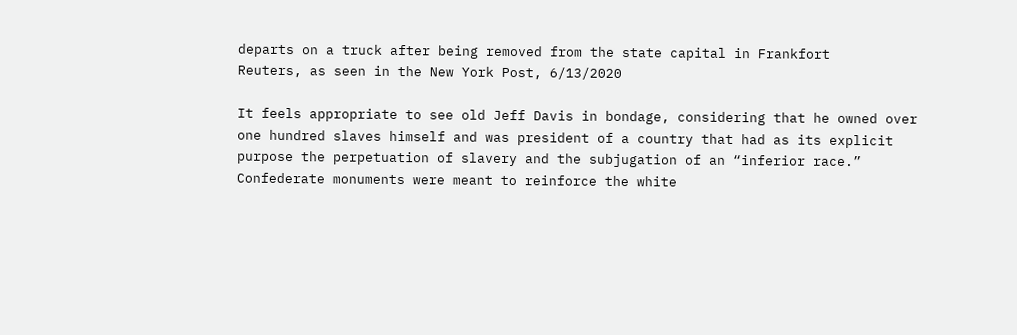departs on a truck after being removed from the state capital in Frankfort
Reuters, as seen in the New York Post, 6/13/2020

It feels appropriate to see old Jeff Davis in bondage, considering that he owned over one hundred slaves himself and was president of a country that had as its explicit purpose the perpetuation of slavery and the subjugation of an “inferior race.” Confederate monuments were meant to reinforce the white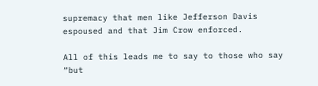supremacy that men like Jefferson Davis espoused and that Jim Crow enforced.

All of this leads me to say to those who say “but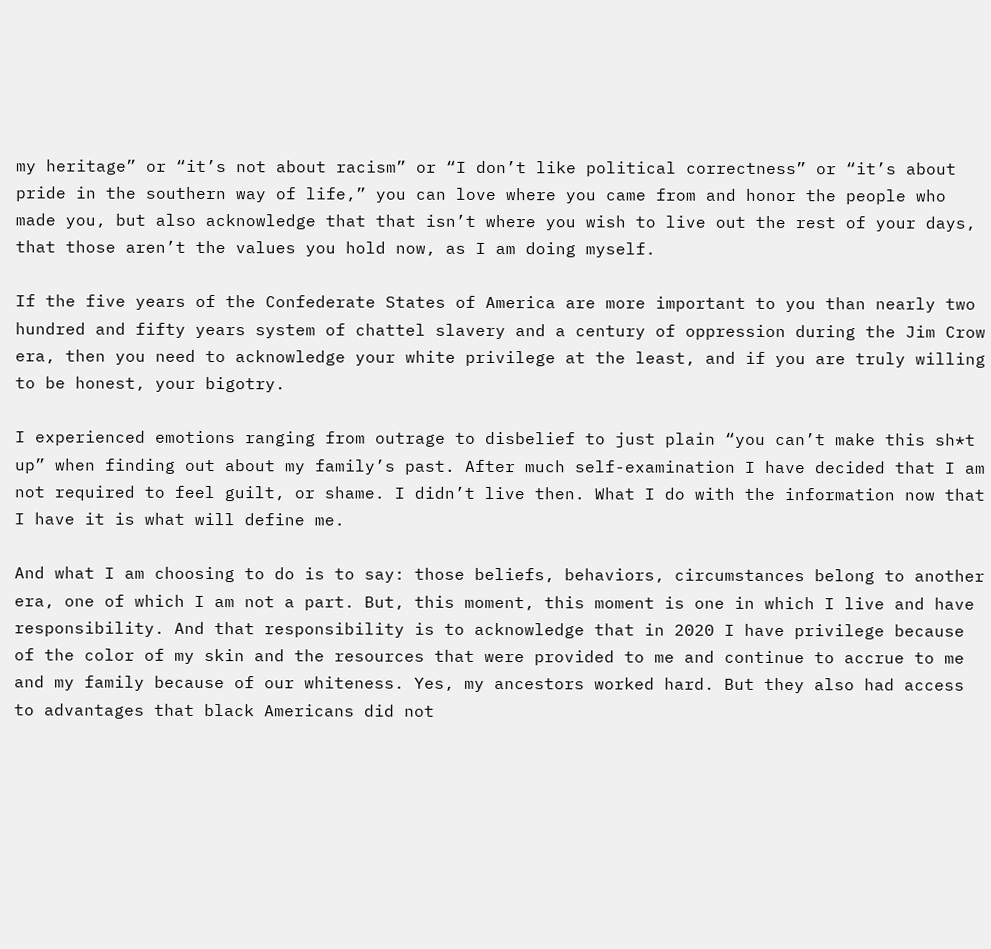my heritage” or “it’s not about racism” or “I don’t like political correctness” or “it’s about pride in the southern way of life,” you can love where you came from and honor the people who made you, but also acknowledge that that isn’t where you wish to live out the rest of your days, that those aren’t the values you hold now, as I am doing myself.

If the five years of the Confederate States of America are more important to you than nearly two hundred and fifty years system of chattel slavery and a century of oppression during the Jim Crow era, then you need to acknowledge your white privilege at the least, and if you are truly willing to be honest, your bigotry.

I experienced emotions ranging from outrage to disbelief to just plain “you can’t make this sh*t up” when finding out about my family’s past. After much self-examination I have decided that I am not required to feel guilt, or shame. I didn’t live then. What I do with the information now that I have it is what will define me.

And what I am choosing to do is to say: those beliefs, behaviors, circumstances belong to another era, one of which I am not a part. But, this moment, this moment is one in which I live and have responsibility. And that responsibility is to acknowledge that in 2020 I have privilege because of the color of my skin and the resources that were provided to me and continue to accrue to me and my family because of our whiteness. Yes, my ancestors worked hard. But they also had access to advantages that black Americans did not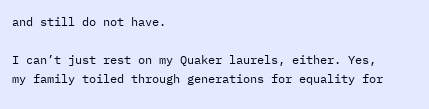and still do not have.

I can’t just rest on my Quaker laurels, either. Yes, my family toiled through generations for equality for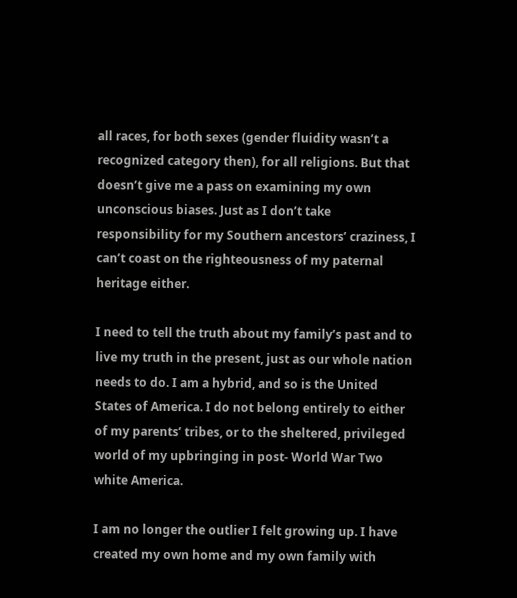all races, for both sexes (gender fluidity wasn’t a recognized category then), for all religions. But that doesn’t give me a pass on examining my own unconscious biases. Just as I don’t take responsibility for my Southern ancestors’ craziness, I can’t coast on the righteousness of my paternal heritage either.

I need to tell the truth about my family’s past and to live my truth in the present, just as our whole nation needs to do. I am a hybrid, and so is the United States of America. I do not belong entirely to either of my parents’ tribes, or to the sheltered, privileged world of my upbringing in post- World War Two white America.

I am no longer the outlier I felt growing up. I have created my own home and my own family with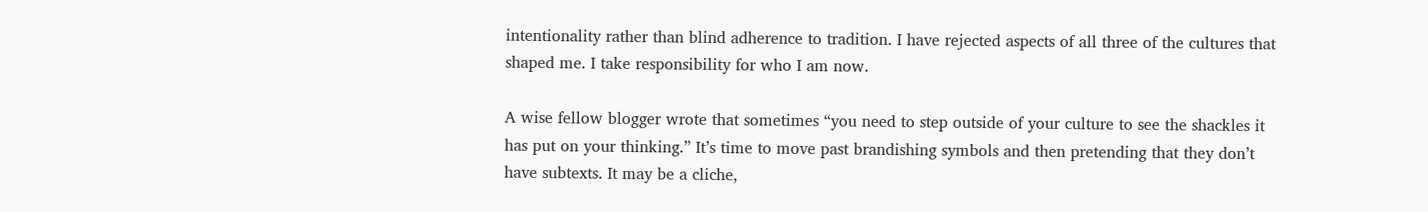intentionality rather than blind adherence to tradition. I have rejected aspects of all three of the cultures that shaped me. I take responsibility for who I am now.

A wise fellow blogger wrote that sometimes “you need to step outside of your culture to see the shackles it has put on your thinking.” It’s time to move past brandishing symbols and then pretending that they don’t have subtexts. It may be a cliche,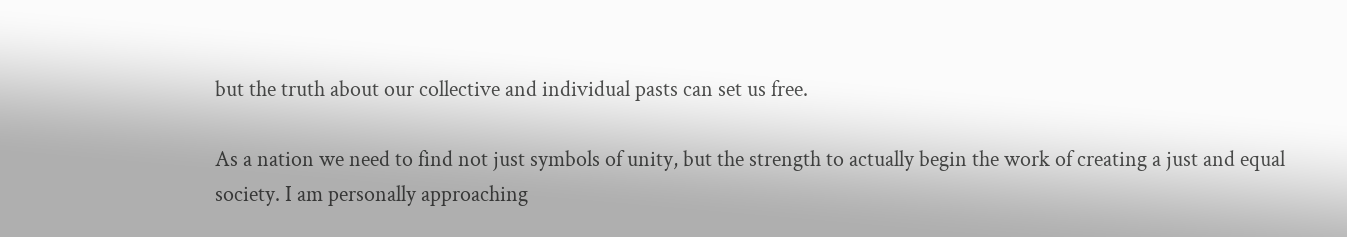but the truth about our collective and individual pasts can set us free.

As a nation we need to find not just symbols of unity, but the strength to actually begin the work of creating a just and equal society. I am personally approaching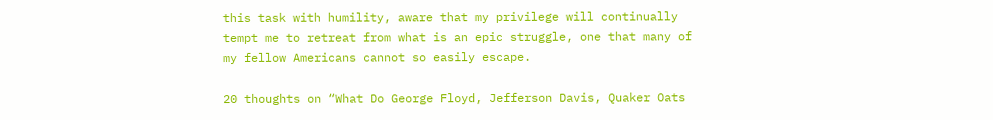this task with humility, aware that my privilege will continually tempt me to retreat from what is an epic struggle, one that many of my fellow Americans cannot so easily escape.

20 thoughts on “What Do George Floyd, Jefferson Davis, Quaker Oats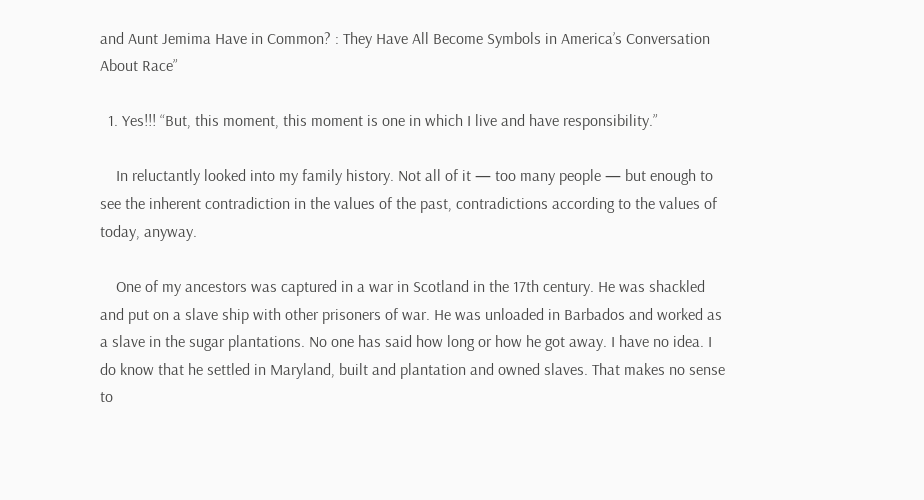and Aunt Jemima Have in Common? : They Have All Become Symbols in America’s Conversation About Race”

  1. Yes!!! “But, this moment, this moment is one in which I live and have responsibility.”

    In reluctantly looked into my family history. Not all of it — too many people — but enough to see the inherent contradiction in the values of the past, contradictions according to the values of today, anyway.

    One of my ancestors was captured in a war in Scotland in the 17th century. He was shackled and put on a slave ship with other prisoners of war. He was unloaded in Barbados and worked as a slave in the sugar plantations. No one has said how long or how he got away. I have no idea. I do know that he settled in Maryland, built and plantation and owned slaves. That makes no sense to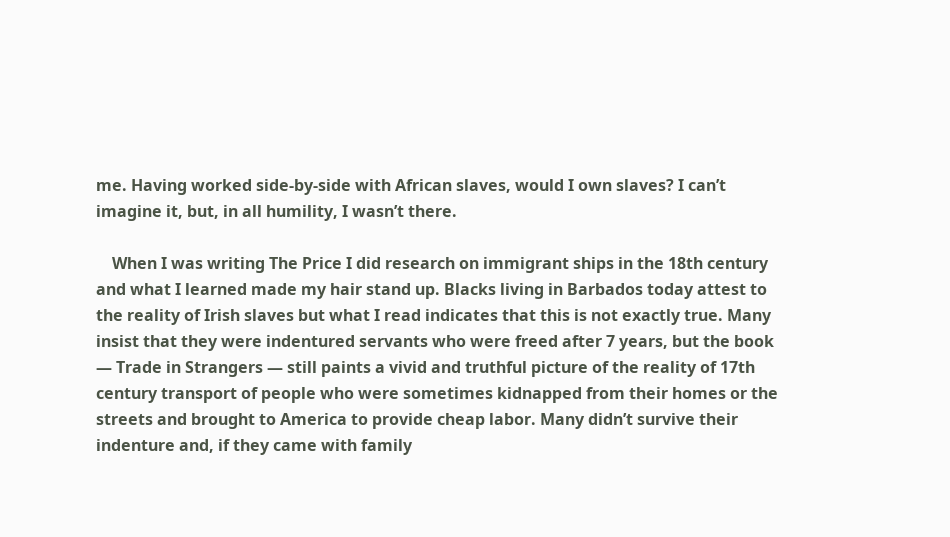me. Having worked side-by-side with African slaves, would I own slaves? I can’t imagine it, but, in all humility, I wasn’t there.

    When I was writing The Price I did research on immigrant ships in the 18th century and what I learned made my hair stand up. Blacks living in Barbados today attest to the reality of Irish slaves but what I read indicates that this is not exactly true. Many insist that they were indentured servants who were freed after 7 years, but the book — Trade in Strangers — still paints a vivid and truthful picture of the reality of 17th century transport of people who were sometimes kidnapped from their homes or the streets and brought to America to provide cheap labor. Many didn’t survive their indenture and, if they came with family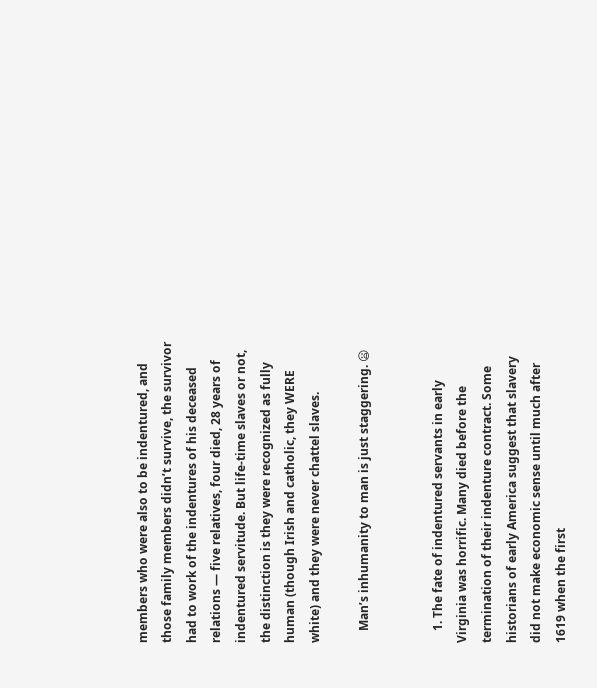members who were also to be indentured, and those family members didn’t survive, the survivor had to work of the indentures of his deceased relations — five relatives, four died, 28 years of indentured servitude. But life-time slaves or not, the distinction is they were recognized as fully human (though Irish and catholic, they WERE white) and they were never chattel slaves.

    Man’s inhumanity to man is just staggering. 😦


    1. The fate of indentured servants in early Virginia was horrific. Many died before the termination of their indenture contract. Some historians of early America suggest that slavery did not make economic sense until much after 1619 when the first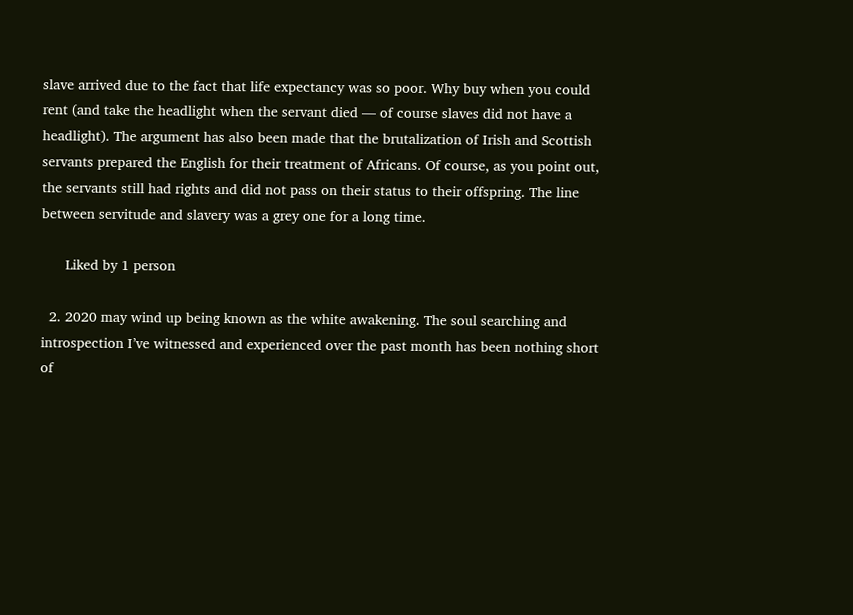slave arrived due to the fact that life expectancy was so poor. Why buy when you could rent (and take the headlight when the servant died — of course slaves did not have a headlight). The argument has also been made that the brutalization of Irish and Scottish servants prepared the English for their treatment of Africans. Of course, as you point out, the servants still had rights and did not pass on their status to their offspring. The line between servitude and slavery was a grey one for a long time.

      Liked by 1 person

  2. 2020 may wind up being known as the white awakening. The soul searching and introspection I’ve witnessed and experienced over the past month has been nothing short of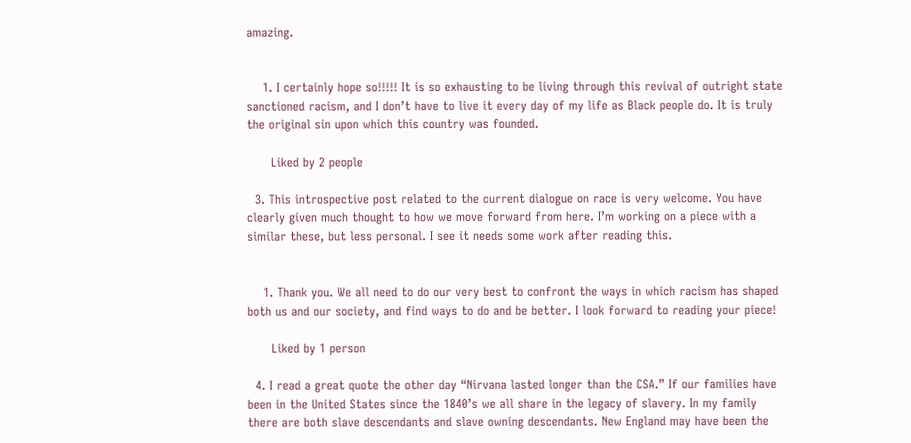amazing.


    1. I certainly hope so!!!!! It is so exhausting to be living through this revival of outright state sanctioned racism, and I don’t have to live it every day of my life as Black people do. It is truly the original sin upon which this country was founded.

      Liked by 2 people

  3. This introspective post related to the current dialogue on race is very welcome. You have clearly given much thought to how we move forward from here. I’m working on a piece with a similar these, but less personal. I see it needs some work after reading this.


    1. Thank you. We all need to do our very best to confront the ways in which racism has shaped both us and our society, and find ways to do and be better. I look forward to reading your piece!

      Liked by 1 person

  4. I read a great quote the other day “Nirvana lasted longer than the CSA.” If our families have been in the United States since the 1840’s we all share in the legacy of slavery. In my family there are both slave descendants and slave owning descendants. New England may have been the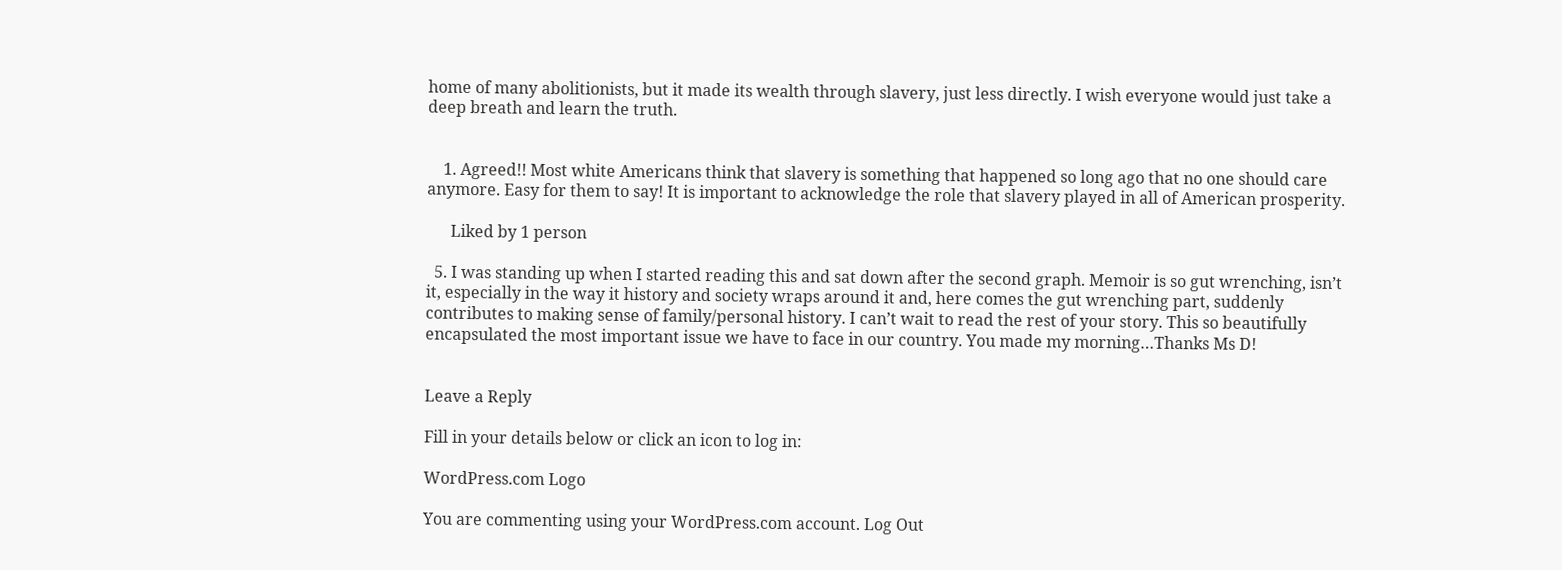home of many abolitionists, but it made its wealth through slavery, just less directly. I wish everyone would just take a deep breath and learn the truth.


    1. Agreed!! Most white Americans think that slavery is something that happened so long ago that no one should care anymore. Easy for them to say! It is important to acknowledge the role that slavery played in all of American prosperity.

      Liked by 1 person

  5. I was standing up when I started reading this and sat down after the second graph. Memoir is so gut wrenching, isn’t it, especially in the way it history and society wraps around it and, here comes the gut wrenching part, suddenly contributes to making sense of family/personal history. I can’t wait to read the rest of your story. This so beautifully encapsulated the most important issue we have to face in our country. You made my morning…Thanks Ms D!


Leave a Reply

Fill in your details below or click an icon to log in:

WordPress.com Logo

You are commenting using your WordPress.com account. Log Out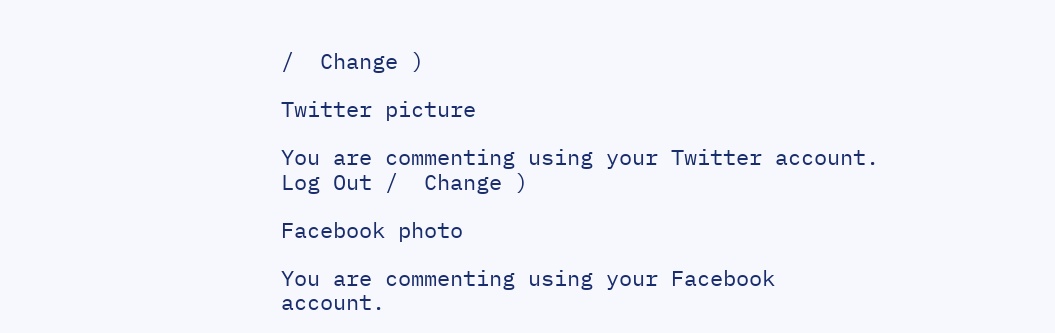/  Change )

Twitter picture

You are commenting using your Twitter account. Log Out /  Change )

Facebook photo

You are commenting using your Facebook account.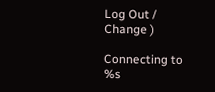Log Out /  Change )

Connecting to %s